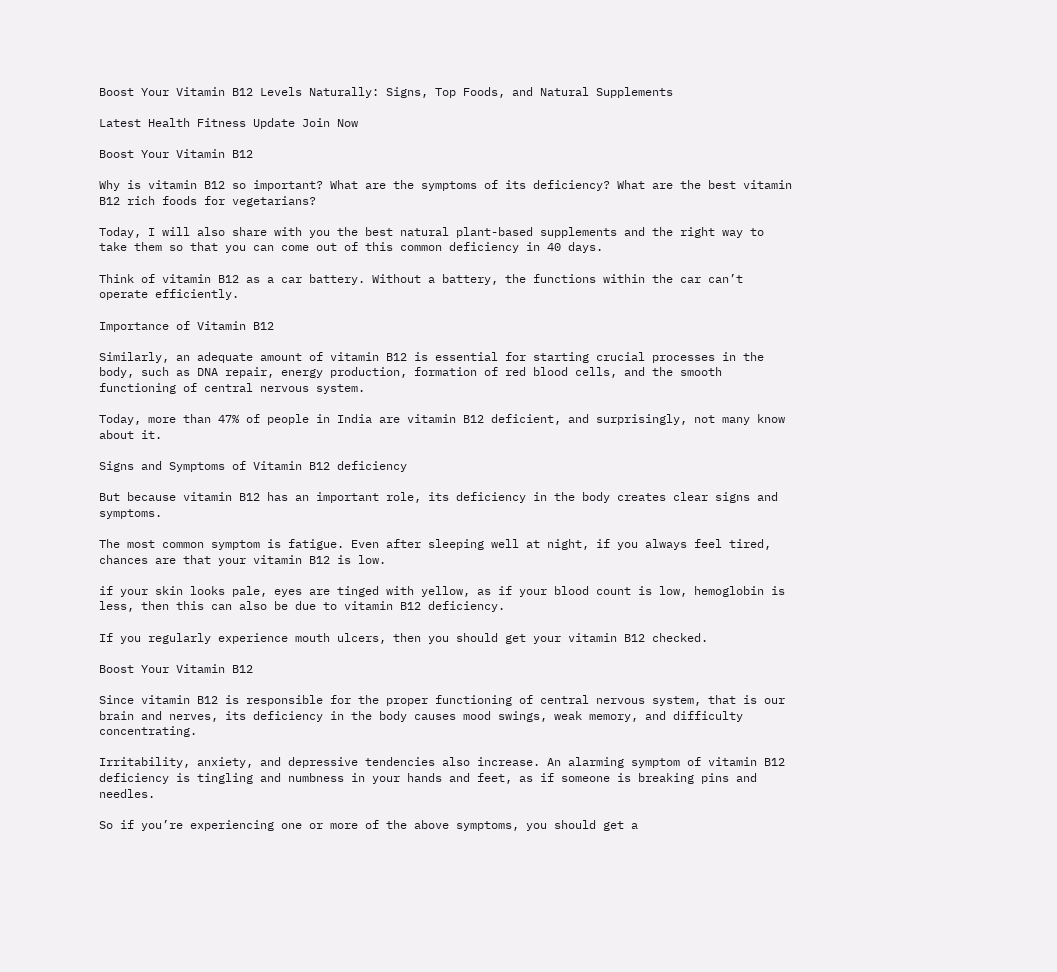Boost Your Vitamin B12 Levels Naturally: Signs, Top Foods, and Natural Supplements

Latest Health Fitness Update Join Now

Boost Your Vitamin B12

Why is vitamin B12 so important? What are the symptoms of its deficiency? What are the best vitamin B12 rich foods for vegetarians?

Today, I will also share with you the best natural plant-based supplements and the right way to take them so that you can come out of this common deficiency in 40 days.

Think of vitamin B12 as a car battery. Without a battery, the functions within the car can’t operate efficiently.

Importance of Vitamin B12

Similarly, an adequate amount of vitamin B12 is essential for starting crucial processes in the body, such as DNA repair, energy production, formation of red blood cells, and the smooth functioning of central nervous system.

Today, more than 47% of people in India are vitamin B12 deficient, and surprisingly, not many know about it.

Signs and Symptoms of Vitamin B12 deficiency

But because vitamin B12 has an important role, its deficiency in the body creates clear signs and symptoms.

The most common symptom is fatigue. Even after sleeping well at night, if you always feel tired, chances are that your vitamin B12 is low.

if your skin looks pale, eyes are tinged with yellow, as if your blood count is low, hemoglobin is less, then this can also be due to vitamin B12 deficiency.

If you regularly experience mouth ulcers, then you should get your vitamin B12 checked.

Boost Your Vitamin B12

Since vitamin B12 is responsible for the proper functioning of central nervous system, that is our brain and nerves, its deficiency in the body causes mood swings, weak memory, and difficulty concentrating.

Irritability, anxiety, and depressive tendencies also increase. An alarming symptom of vitamin B12 deficiency is tingling and numbness in your hands and feet, as if someone is breaking pins and needles.

So if you’re experiencing one or more of the above symptoms, you should get a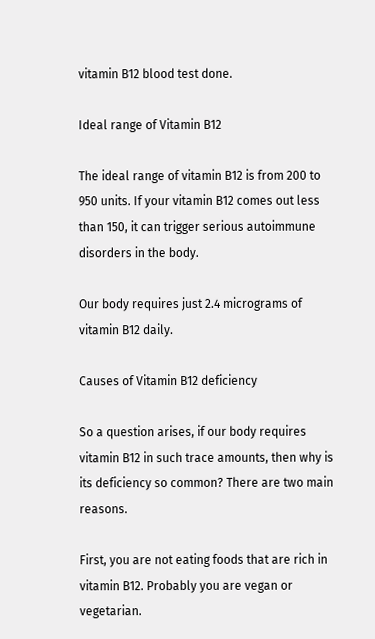vitamin B12 blood test done.

Ideal range of Vitamin B12

The ideal range of vitamin B12 is from 200 to 950 units. If your vitamin B12 comes out less than 150, it can trigger serious autoimmune disorders in the body.

Our body requires just 2.4 micrograms of vitamin B12 daily.

Causes of Vitamin B12 deficiency

So a question arises, if our body requires vitamin B12 in such trace amounts, then why is its deficiency so common? There are two main reasons.

First, you are not eating foods that are rich in vitamin B12. Probably you are vegan or vegetarian.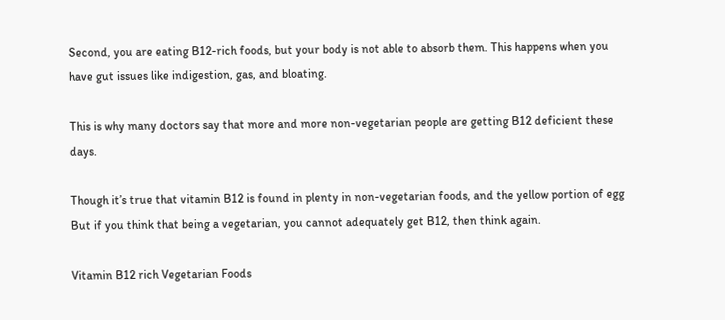Second, you are eating B12-rich foods, but your body is not able to absorb them. This happens when you have gut issues like indigestion, gas, and bloating.

This is why many doctors say that more and more non-vegetarian people are getting B12 deficient these days.

Though it’s true that vitamin B12 is found in plenty in non-vegetarian foods, and the yellow portion of egg But if you think that being a vegetarian, you cannot adequately get B12, then think again.

Vitamin B12 rich Vegetarian Foods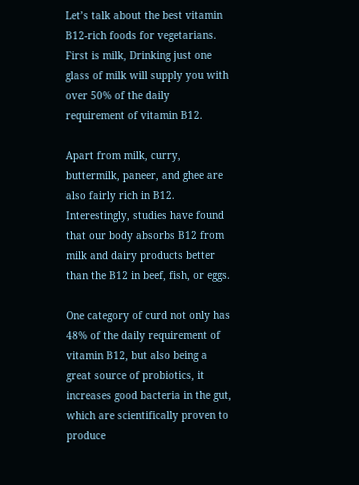Let’s talk about the best vitamin B12-rich foods for vegetarians. First is milk, Drinking just one glass of milk will supply you with over 50% of the daily requirement of vitamin B12.

Apart from milk, curry, buttermilk, paneer, and ghee are also fairly rich in B12. Interestingly, studies have found that our body absorbs B12 from milk and dairy products better than the B12 in beef, fish, or eggs.

One category of curd not only has 48% of the daily requirement of vitamin B12, but also being a great source of probiotics, it increases good bacteria in the gut, which are scientifically proven to produce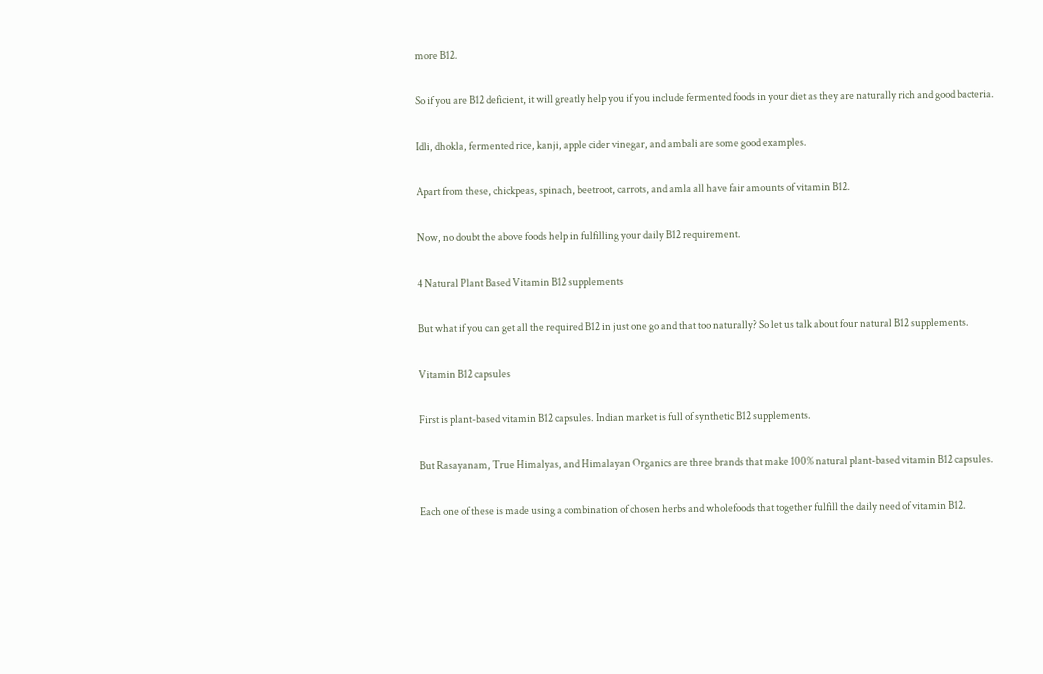more B12.

So if you are B12 deficient, it will greatly help you if you include fermented foods in your diet as they are naturally rich and good bacteria.

Idli, dhokla, fermented rice, kanji, apple cider vinegar, and ambali are some good examples.

Apart from these, chickpeas, spinach, beetroot, carrots, and amla all have fair amounts of vitamin B12.

Now, no doubt the above foods help in fulfilling your daily B12 requirement.

4 Natural Plant Based Vitamin B12 supplements

But what if you can get all the required B12 in just one go and that too naturally? So let us talk about four natural B12 supplements.

Vitamin B12 capsules

First is plant-based vitamin B12 capsules. Indian market is full of synthetic B12 supplements.

But Rasayanam, True Himalyas, and Himalayan Organics are three brands that make 100% natural plant-based vitamin B12 capsules.

Each one of these is made using a combination of chosen herbs and wholefoods that together fulfill the daily need of vitamin B12.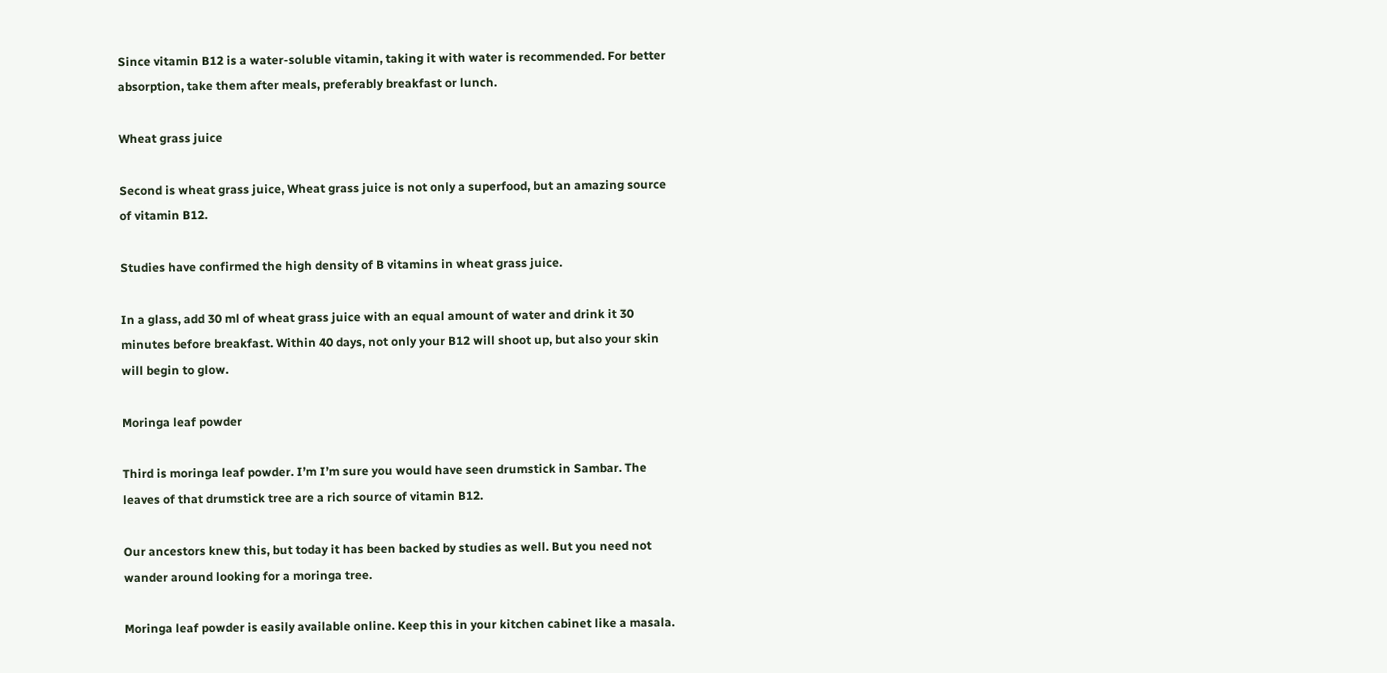Since vitamin B12 is a water-soluble vitamin, taking it with water is recommended. For better absorption, take them after meals, preferably breakfast or lunch.

Wheat grass juice

Second is wheat grass juice, Wheat grass juice is not only a superfood, but an amazing source of vitamin B12.

Studies have confirmed the high density of B vitamins in wheat grass juice.

In a glass, add 30 ml of wheat grass juice with an equal amount of water and drink it 30 minutes before breakfast. Within 40 days, not only your B12 will shoot up, but also your skin will begin to glow.

Moringa leaf powder

Third is moringa leaf powder. I’m I’m sure you would have seen drumstick in Sambar. The leaves of that drumstick tree are a rich source of vitamin B12.

Our ancestors knew this, but today it has been backed by studies as well. But you need not wander around looking for a moringa tree.

Moringa leaf powder is easily available online. Keep this in your kitchen cabinet like a masala.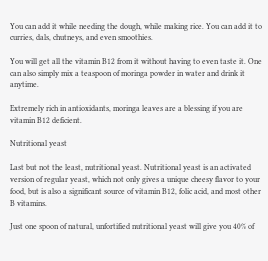You can add it while needing the dough, while making rice. You can add it to curries, dals, chutneys, and even smoothies.

You will get all the vitamin B12 from it without having to even taste it. One can also simply mix a teaspoon of moringa powder in water and drink it anytime.

Extremely rich in antioxidants, moringa leaves are a blessing if you are vitamin B12 deficient.

Nutritional yeast

Last but not the least, nutritional yeast. Nutritional yeast is an activated version of regular yeast, which not only gives a unique cheesy flavor to your food, but is also a significant source of vitamin B12, folic acid, and most other B vitamins.

Just one spoon of natural, unfortified nutritional yeast will give you 40% of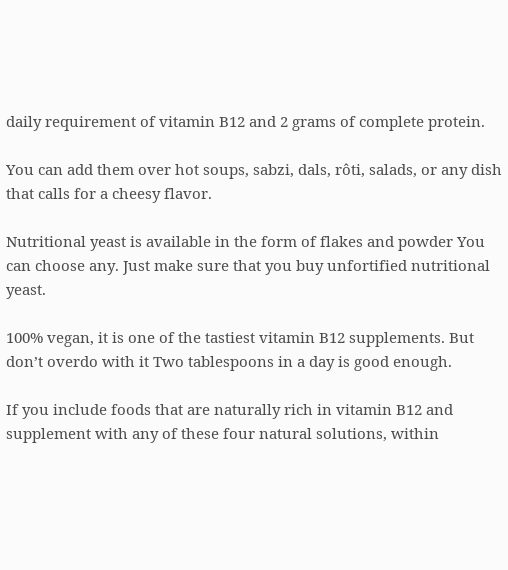daily requirement of vitamin B12 and 2 grams of complete protein.

You can add them over hot soups, sabzi, dals, rôti, salads, or any dish that calls for a cheesy flavor.

Nutritional yeast is available in the form of flakes and powder You can choose any. Just make sure that you buy unfortified nutritional yeast.

100% vegan, it is one of the tastiest vitamin B12 supplements. But don’t overdo with it Two tablespoons in a day is good enough.

If you include foods that are naturally rich in vitamin B12 and supplement with any of these four natural solutions, within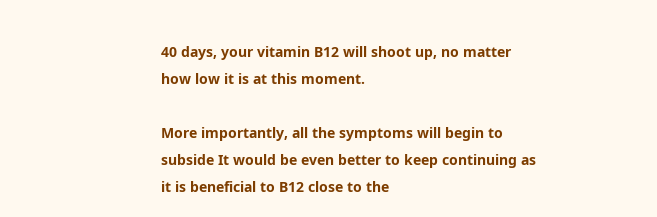40 days, your vitamin B12 will shoot up, no matter how low it is at this moment.

More importantly, all the symptoms will begin to subside It would be even better to keep continuing as it is beneficial to B12 close to the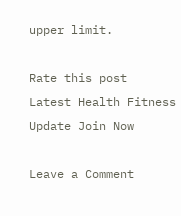upper limit.

Rate this post
Latest Health Fitness Update Join Now

Leave a Comment